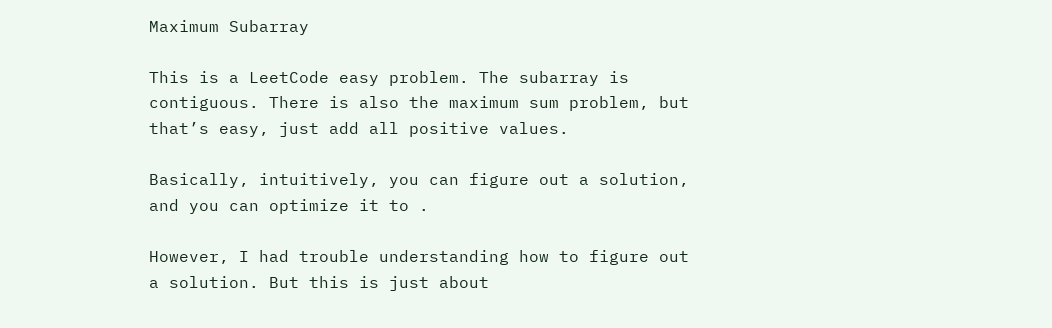Maximum Subarray

This is a LeetCode easy problem. The subarray is contiguous. There is also the maximum sum problem, but that’s easy, just add all positive values.

Basically, intuitively, you can figure out a solution, and you can optimize it to .

However, I had trouble understanding how to figure out a solution. But this is just about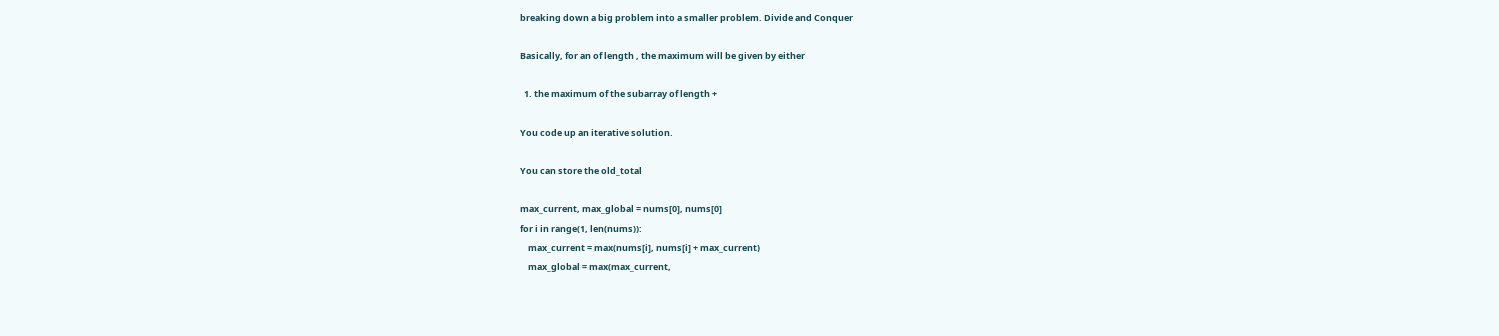breaking down a big problem into a smaller problem. Divide and Conquer

Basically, for an of length , the maximum will be given by either

  1. the maximum of the subarray of length +

You code up an iterative solution.

You can store the old_total

max_current, max_global = nums[0], nums[0]
for i in range(1, len(nums)):
    max_current = max(nums[i], nums[i] + max_current)
    max_global = max(max_current,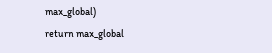max_global)
return max_global